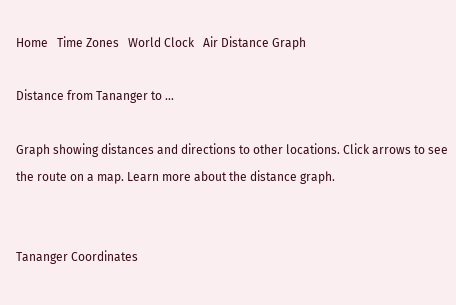Home   Time Zones   World Clock   Air Distance Graph

Distance from Tananger to ...

Graph showing distances and directions to other locations. Click arrows to see the route on a map. Learn more about the distance graph.


Tananger Coordinates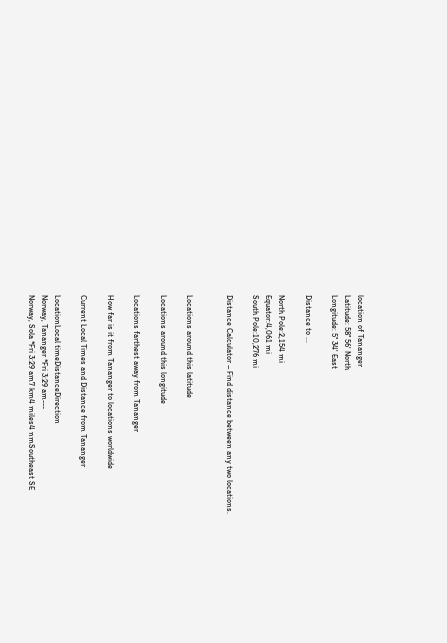location of Tananger
Latitude: 58° 56' North
Longitude: 5° 34' East

Distance to ...

North Pole:2,154 mi
Equator:4,061 mi
South Pole:10,276 mi

Distance Calculator – Find distance between any two locations.


Locations around this latitude

Locations around this longitude

Locations farthest away from Tananger

How far is it from Tananger to locations worldwide

Current Local Times and Distance from Tananger

LocationLocal timeDistanceDirection
Norway, Tananger *Fri 3:29 am---
Norway, Sola *Fri 3:29 am7 km4 miles4 nmSoutheast SE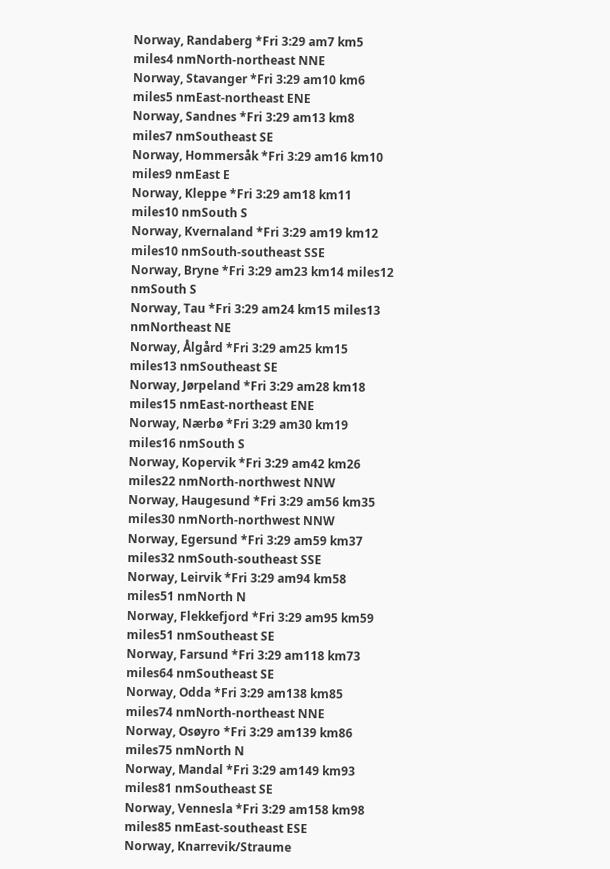Norway, Randaberg *Fri 3:29 am7 km5 miles4 nmNorth-northeast NNE
Norway, Stavanger *Fri 3:29 am10 km6 miles5 nmEast-northeast ENE
Norway, Sandnes *Fri 3:29 am13 km8 miles7 nmSoutheast SE
Norway, Hommersåk *Fri 3:29 am16 km10 miles9 nmEast E
Norway, Kleppe *Fri 3:29 am18 km11 miles10 nmSouth S
Norway, Kvernaland *Fri 3:29 am19 km12 miles10 nmSouth-southeast SSE
Norway, Bryne *Fri 3:29 am23 km14 miles12 nmSouth S
Norway, Tau *Fri 3:29 am24 km15 miles13 nmNortheast NE
Norway, Ålgård *Fri 3:29 am25 km15 miles13 nmSoutheast SE
Norway, Jørpeland *Fri 3:29 am28 km18 miles15 nmEast-northeast ENE
Norway, Nærbø *Fri 3:29 am30 km19 miles16 nmSouth S
Norway, Kopervik *Fri 3:29 am42 km26 miles22 nmNorth-northwest NNW
Norway, Haugesund *Fri 3:29 am56 km35 miles30 nmNorth-northwest NNW
Norway, Egersund *Fri 3:29 am59 km37 miles32 nmSouth-southeast SSE
Norway, Leirvik *Fri 3:29 am94 km58 miles51 nmNorth N
Norway, Flekkefjord *Fri 3:29 am95 km59 miles51 nmSoutheast SE
Norway, Farsund *Fri 3:29 am118 km73 miles64 nmSoutheast SE
Norway, Odda *Fri 3:29 am138 km85 miles74 nmNorth-northeast NNE
Norway, Osøyro *Fri 3:29 am139 km86 miles75 nmNorth N
Norway, Mandal *Fri 3:29 am149 km93 miles81 nmSoutheast SE
Norway, Vennesla *Fri 3:29 am158 km98 miles85 nmEast-southeast ESE
Norway, Knarrevik/Straume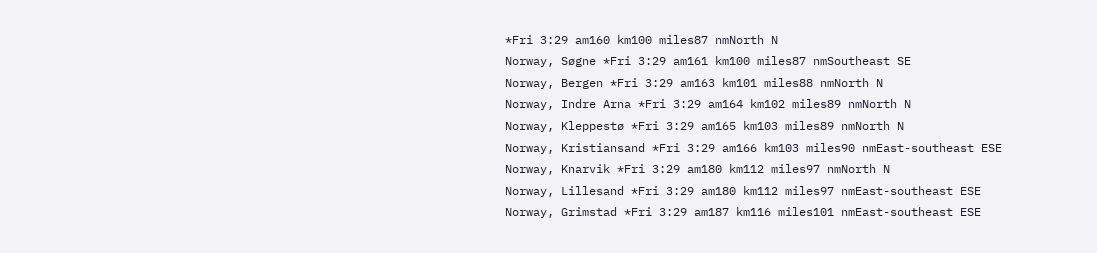*Fri 3:29 am160 km100 miles87 nmNorth N
Norway, Søgne *Fri 3:29 am161 km100 miles87 nmSoutheast SE
Norway, Bergen *Fri 3:29 am163 km101 miles88 nmNorth N
Norway, Indre Arna *Fri 3:29 am164 km102 miles89 nmNorth N
Norway, Kleppestø *Fri 3:29 am165 km103 miles89 nmNorth N
Norway, Kristiansand *Fri 3:29 am166 km103 miles90 nmEast-southeast ESE
Norway, Knarvik *Fri 3:29 am180 km112 miles97 nmNorth N
Norway, Lillesand *Fri 3:29 am180 km112 miles97 nmEast-southeast ESE
Norway, Grimstad *Fri 3:29 am187 km116 miles101 nmEast-southeast ESE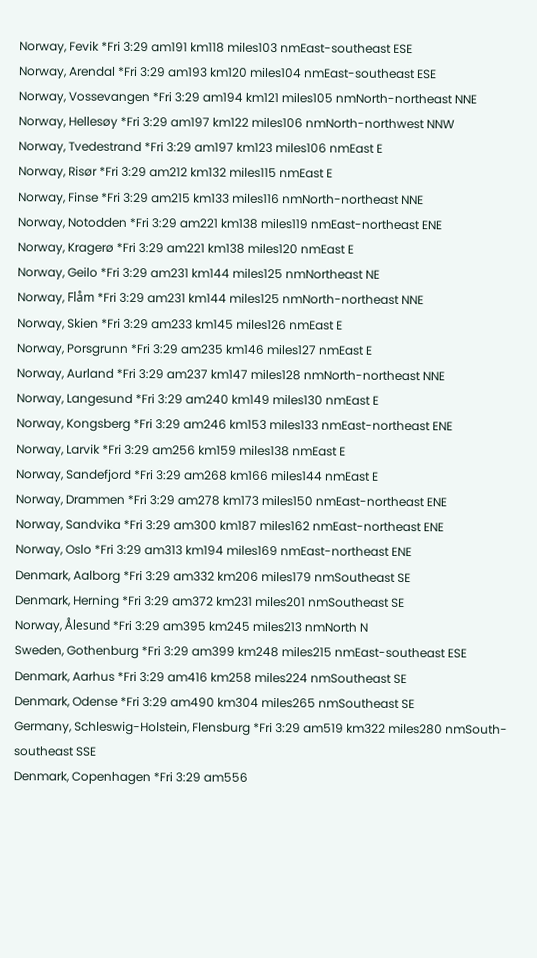Norway, Fevik *Fri 3:29 am191 km118 miles103 nmEast-southeast ESE
Norway, Arendal *Fri 3:29 am193 km120 miles104 nmEast-southeast ESE
Norway, Vossevangen *Fri 3:29 am194 km121 miles105 nmNorth-northeast NNE
Norway, Hellesøy *Fri 3:29 am197 km122 miles106 nmNorth-northwest NNW
Norway, Tvedestrand *Fri 3:29 am197 km123 miles106 nmEast E
Norway, Risør *Fri 3:29 am212 km132 miles115 nmEast E
Norway, Finse *Fri 3:29 am215 km133 miles116 nmNorth-northeast NNE
Norway, Notodden *Fri 3:29 am221 km138 miles119 nmEast-northeast ENE
Norway, Kragerø *Fri 3:29 am221 km138 miles120 nmEast E
Norway, Geilo *Fri 3:29 am231 km144 miles125 nmNortheast NE
Norway, Flåm *Fri 3:29 am231 km144 miles125 nmNorth-northeast NNE
Norway, Skien *Fri 3:29 am233 km145 miles126 nmEast E
Norway, Porsgrunn *Fri 3:29 am235 km146 miles127 nmEast E
Norway, Aurland *Fri 3:29 am237 km147 miles128 nmNorth-northeast NNE
Norway, Langesund *Fri 3:29 am240 km149 miles130 nmEast E
Norway, Kongsberg *Fri 3:29 am246 km153 miles133 nmEast-northeast ENE
Norway, Larvik *Fri 3:29 am256 km159 miles138 nmEast E
Norway, Sandefjord *Fri 3:29 am268 km166 miles144 nmEast E
Norway, Drammen *Fri 3:29 am278 km173 miles150 nmEast-northeast ENE
Norway, Sandvika *Fri 3:29 am300 km187 miles162 nmEast-northeast ENE
Norway, Oslo *Fri 3:29 am313 km194 miles169 nmEast-northeast ENE
Denmark, Aalborg *Fri 3:29 am332 km206 miles179 nmSoutheast SE
Denmark, Herning *Fri 3:29 am372 km231 miles201 nmSoutheast SE
Norway, Ålesund *Fri 3:29 am395 km245 miles213 nmNorth N
Sweden, Gothenburg *Fri 3:29 am399 km248 miles215 nmEast-southeast ESE
Denmark, Aarhus *Fri 3:29 am416 km258 miles224 nmSoutheast SE
Denmark, Odense *Fri 3:29 am490 km304 miles265 nmSoutheast SE
Germany, Schleswig-Holstein, Flensburg *Fri 3:29 am519 km322 miles280 nmSouth-southeast SSE
Denmark, Copenhagen *Fri 3:29 am556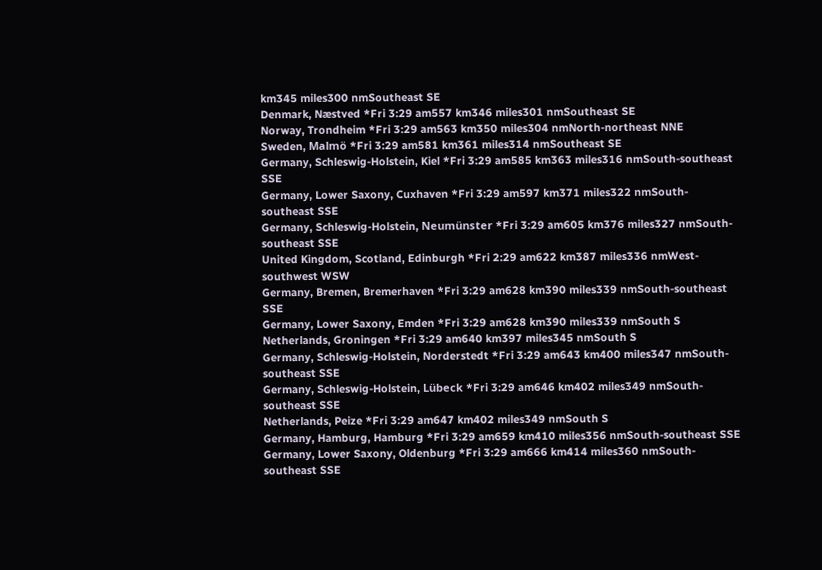km345 miles300 nmSoutheast SE
Denmark, Næstved *Fri 3:29 am557 km346 miles301 nmSoutheast SE
Norway, Trondheim *Fri 3:29 am563 km350 miles304 nmNorth-northeast NNE
Sweden, Malmö *Fri 3:29 am581 km361 miles314 nmSoutheast SE
Germany, Schleswig-Holstein, Kiel *Fri 3:29 am585 km363 miles316 nmSouth-southeast SSE
Germany, Lower Saxony, Cuxhaven *Fri 3:29 am597 km371 miles322 nmSouth-southeast SSE
Germany, Schleswig-Holstein, Neumünster *Fri 3:29 am605 km376 miles327 nmSouth-southeast SSE
United Kingdom, Scotland, Edinburgh *Fri 2:29 am622 km387 miles336 nmWest-southwest WSW
Germany, Bremen, Bremerhaven *Fri 3:29 am628 km390 miles339 nmSouth-southeast SSE
Germany, Lower Saxony, Emden *Fri 3:29 am628 km390 miles339 nmSouth S
Netherlands, Groningen *Fri 3:29 am640 km397 miles345 nmSouth S
Germany, Schleswig-Holstein, Norderstedt *Fri 3:29 am643 km400 miles347 nmSouth-southeast SSE
Germany, Schleswig-Holstein, Lübeck *Fri 3:29 am646 km402 miles349 nmSouth-southeast SSE
Netherlands, Peize *Fri 3:29 am647 km402 miles349 nmSouth S
Germany, Hamburg, Hamburg *Fri 3:29 am659 km410 miles356 nmSouth-southeast SSE
Germany, Lower Saxony, Oldenburg *Fri 3:29 am666 km414 miles360 nmSouth-southeast SSE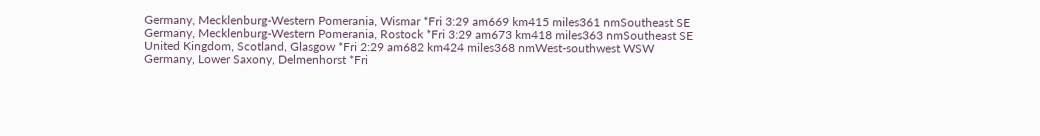Germany, Mecklenburg-Western Pomerania, Wismar *Fri 3:29 am669 km415 miles361 nmSoutheast SE
Germany, Mecklenburg-Western Pomerania, Rostock *Fri 3:29 am673 km418 miles363 nmSoutheast SE
United Kingdom, Scotland, Glasgow *Fri 2:29 am682 km424 miles368 nmWest-southwest WSW
Germany, Lower Saxony, Delmenhorst *Fri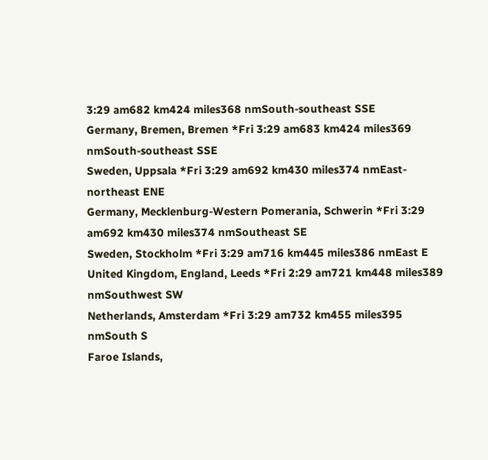3:29 am682 km424 miles368 nmSouth-southeast SSE
Germany, Bremen, Bremen *Fri 3:29 am683 km424 miles369 nmSouth-southeast SSE
Sweden, Uppsala *Fri 3:29 am692 km430 miles374 nmEast-northeast ENE
Germany, Mecklenburg-Western Pomerania, Schwerin *Fri 3:29 am692 km430 miles374 nmSoutheast SE
Sweden, Stockholm *Fri 3:29 am716 km445 miles386 nmEast E
United Kingdom, England, Leeds *Fri 2:29 am721 km448 miles389 nmSouthwest SW
Netherlands, Amsterdam *Fri 3:29 am732 km455 miles395 nmSouth S
Faroe Islands,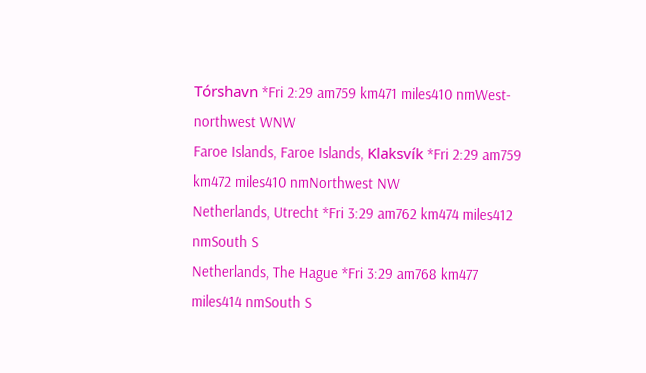Tórshavn *Fri 2:29 am759 km471 miles410 nmWest-northwest WNW
Faroe Islands, Faroe Islands, Klaksvík *Fri 2:29 am759 km472 miles410 nmNorthwest NW
Netherlands, Utrecht *Fri 3:29 am762 km474 miles412 nmSouth S
Netherlands, The Hague *Fri 3:29 am768 km477 miles414 nmSouth S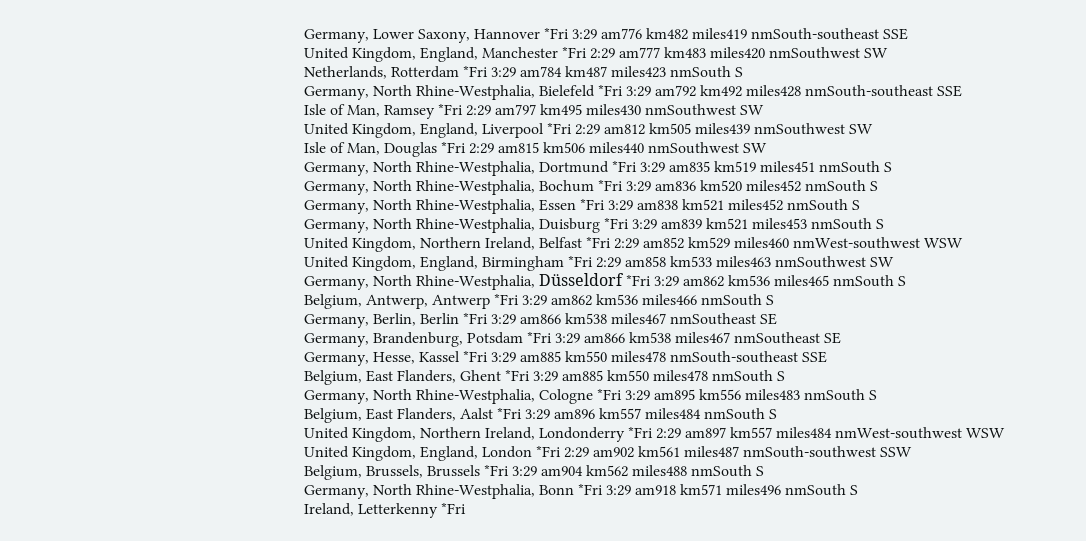Germany, Lower Saxony, Hannover *Fri 3:29 am776 km482 miles419 nmSouth-southeast SSE
United Kingdom, England, Manchester *Fri 2:29 am777 km483 miles420 nmSouthwest SW
Netherlands, Rotterdam *Fri 3:29 am784 km487 miles423 nmSouth S
Germany, North Rhine-Westphalia, Bielefeld *Fri 3:29 am792 km492 miles428 nmSouth-southeast SSE
Isle of Man, Ramsey *Fri 2:29 am797 km495 miles430 nmSouthwest SW
United Kingdom, England, Liverpool *Fri 2:29 am812 km505 miles439 nmSouthwest SW
Isle of Man, Douglas *Fri 2:29 am815 km506 miles440 nmSouthwest SW
Germany, North Rhine-Westphalia, Dortmund *Fri 3:29 am835 km519 miles451 nmSouth S
Germany, North Rhine-Westphalia, Bochum *Fri 3:29 am836 km520 miles452 nmSouth S
Germany, North Rhine-Westphalia, Essen *Fri 3:29 am838 km521 miles452 nmSouth S
Germany, North Rhine-Westphalia, Duisburg *Fri 3:29 am839 km521 miles453 nmSouth S
United Kingdom, Northern Ireland, Belfast *Fri 2:29 am852 km529 miles460 nmWest-southwest WSW
United Kingdom, England, Birmingham *Fri 2:29 am858 km533 miles463 nmSouthwest SW
Germany, North Rhine-Westphalia, Düsseldorf *Fri 3:29 am862 km536 miles465 nmSouth S
Belgium, Antwerp, Antwerp *Fri 3:29 am862 km536 miles466 nmSouth S
Germany, Berlin, Berlin *Fri 3:29 am866 km538 miles467 nmSoutheast SE
Germany, Brandenburg, Potsdam *Fri 3:29 am866 km538 miles467 nmSoutheast SE
Germany, Hesse, Kassel *Fri 3:29 am885 km550 miles478 nmSouth-southeast SSE
Belgium, East Flanders, Ghent *Fri 3:29 am885 km550 miles478 nmSouth S
Germany, North Rhine-Westphalia, Cologne *Fri 3:29 am895 km556 miles483 nmSouth S
Belgium, East Flanders, Aalst *Fri 3:29 am896 km557 miles484 nmSouth S
United Kingdom, Northern Ireland, Londonderry *Fri 2:29 am897 km557 miles484 nmWest-southwest WSW
United Kingdom, England, London *Fri 2:29 am902 km561 miles487 nmSouth-southwest SSW
Belgium, Brussels, Brussels *Fri 3:29 am904 km562 miles488 nmSouth S
Germany, North Rhine-Westphalia, Bonn *Fri 3:29 am918 km571 miles496 nmSouth S
Ireland, Letterkenny *Fri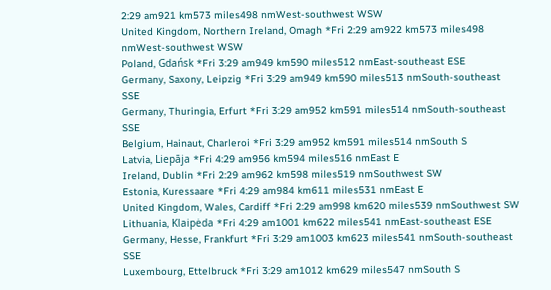2:29 am921 km573 miles498 nmWest-southwest WSW
United Kingdom, Northern Ireland, Omagh *Fri 2:29 am922 km573 miles498 nmWest-southwest WSW
Poland, Gdańsk *Fri 3:29 am949 km590 miles512 nmEast-southeast ESE
Germany, Saxony, Leipzig *Fri 3:29 am949 km590 miles513 nmSouth-southeast SSE
Germany, Thuringia, Erfurt *Fri 3:29 am952 km591 miles514 nmSouth-southeast SSE
Belgium, Hainaut, Charleroi *Fri 3:29 am952 km591 miles514 nmSouth S
Latvia, Liepāja *Fri 4:29 am956 km594 miles516 nmEast E
Ireland, Dublin *Fri 2:29 am962 km598 miles519 nmSouthwest SW
Estonia, Kuressaare *Fri 4:29 am984 km611 miles531 nmEast E
United Kingdom, Wales, Cardiff *Fri 2:29 am998 km620 miles539 nmSouthwest SW
Lithuania, Klaipėda *Fri 4:29 am1001 km622 miles541 nmEast-southeast ESE
Germany, Hesse, Frankfurt *Fri 3:29 am1003 km623 miles541 nmSouth-southeast SSE
Luxembourg, Ettelbruck *Fri 3:29 am1012 km629 miles547 nmSouth S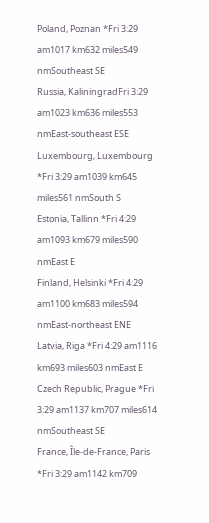Poland, Poznan *Fri 3:29 am1017 km632 miles549 nmSoutheast SE
Russia, KaliningradFri 3:29 am1023 km636 miles553 nmEast-southeast ESE
Luxembourg, Luxembourg *Fri 3:29 am1039 km645 miles561 nmSouth S
Estonia, Tallinn *Fri 4:29 am1093 km679 miles590 nmEast E
Finland, Helsinki *Fri 4:29 am1100 km683 miles594 nmEast-northeast ENE
Latvia, Riga *Fri 4:29 am1116 km693 miles603 nmEast E
Czech Republic, Prague *Fri 3:29 am1137 km707 miles614 nmSoutheast SE
France, Île-de-France, Paris *Fri 3:29 am1142 km709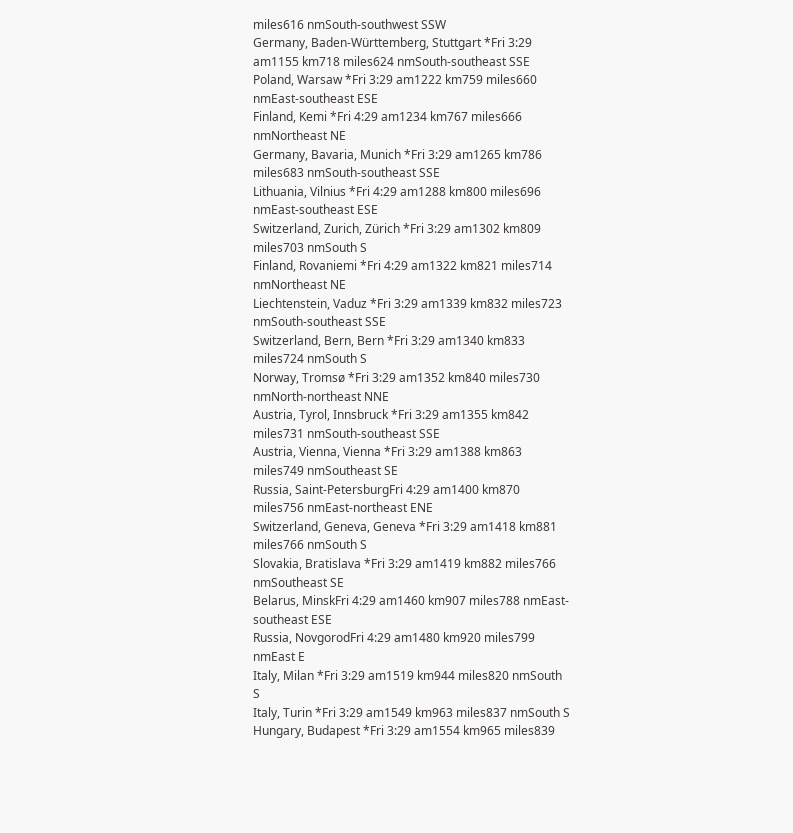miles616 nmSouth-southwest SSW
Germany, Baden-Württemberg, Stuttgart *Fri 3:29 am1155 km718 miles624 nmSouth-southeast SSE
Poland, Warsaw *Fri 3:29 am1222 km759 miles660 nmEast-southeast ESE
Finland, Kemi *Fri 4:29 am1234 km767 miles666 nmNortheast NE
Germany, Bavaria, Munich *Fri 3:29 am1265 km786 miles683 nmSouth-southeast SSE
Lithuania, Vilnius *Fri 4:29 am1288 km800 miles696 nmEast-southeast ESE
Switzerland, Zurich, Zürich *Fri 3:29 am1302 km809 miles703 nmSouth S
Finland, Rovaniemi *Fri 4:29 am1322 km821 miles714 nmNortheast NE
Liechtenstein, Vaduz *Fri 3:29 am1339 km832 miles723 nmSouth-southeast SSE
Switzerland, Bern, Bern *Fri 3:29 am1340 km833 miles724 nmSouth S
Norway, Tromsø *Fri 3:29 am1352 km840 miles730 nmNorth-northeast NNE
Austria, Tyrol, Innsbruck *Fri 3:29 am1355 km842 miles731 nmSouth-southeast SSE
Austria, Vienna, Vienna *Fri 3:29 am1388 km863 miles749 nmSoutheast SE
Russia, Saint-PetersburgFri 4:29 am1400 km870 miles756 nmEast-northeast ENE
Switzerland, Geneva, Geneva *Fri 3:29 am1418 km881 miles766 nmSouth S
Slovakia, Bratislava *Fri 3:29 am1419 km882 miles766 nmSoutheast SE
Belarus, MinskFri 4:29 am1460 km907 miles788 nmEast-southeast ESE
Russia, NovgorodFri 4:29 am1480 km920 miles799 nmEast E
Italy, Milan *Fri 3:29 am1519 km944 miles820 nmSouth S
Italy, Turin *Fri 3:29 am1549 km963 miles837 nmSouth S
Hungary, Budapest *Fri 3:29 am1554 km965 miles839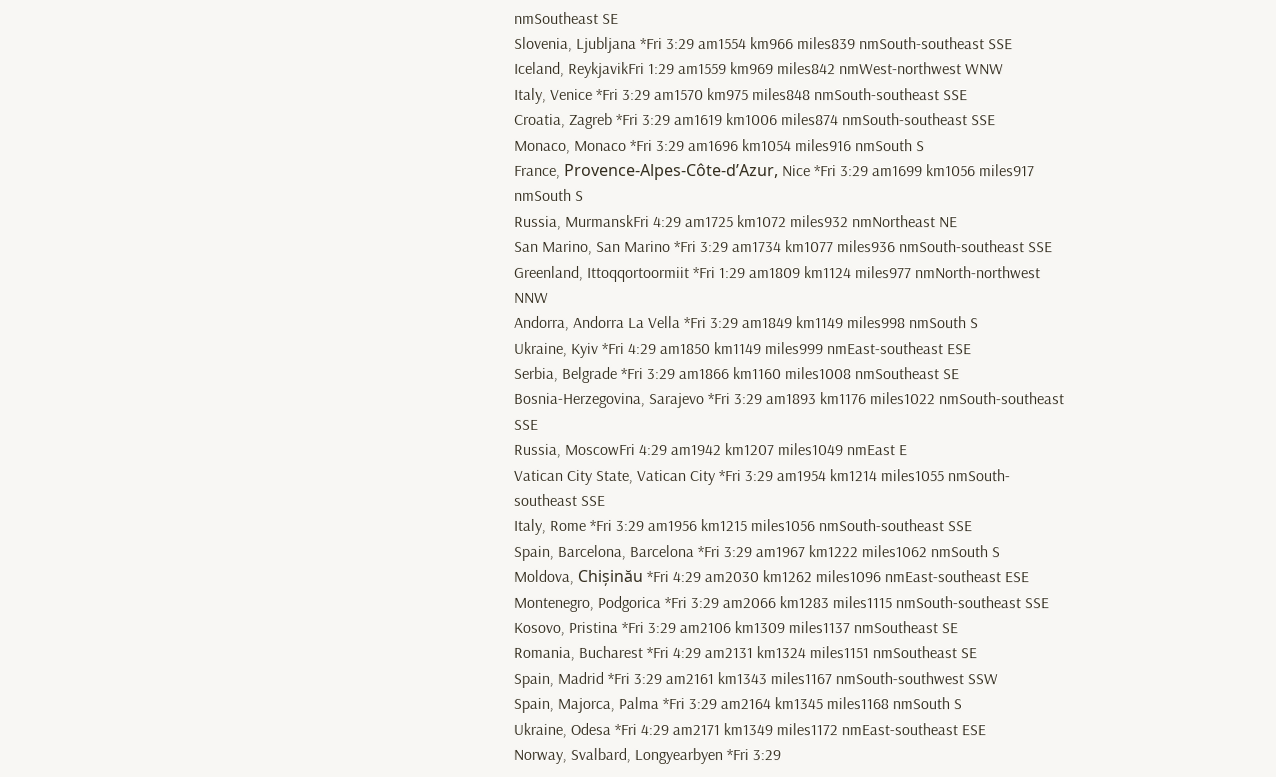nmSoutheast SE
Slovenia, Ljubljana *Fri 3:29 am1554 km966 miles839 nmSouth-southeast SSE
Iceland, ReykjavikFri 1:29 am1559 km969 miles842 nmWest-northwest WNW
Italy, Venice *Fri 3:29 am1570 km975 miles848 nmSouth-southeast SSE
Croatia, Zagreb *Fri 3:29 am1619 km1006 miles874 nmSouth-southeast SSE
Monaco, Monaco *Fri 3:29 am1696 km1054 miles916 nmSouth S
France, Provence-Alpes-Côte-d’Azur, Nice *Fri 3:29 am1699 km1056 miles917 nmSouth S
Russia, MurmanskFri 4:29 am1725 km1072 miles932 nmNortheast NE
San Marino, San Marino *Fri 3:29 am1734 km1077 miles936 nmSouth-southeast SSE
Greenland, Ittoqqortoormiit *Fri 1:29 am1809 km1124 miles977 nmNorth-northwest NNW
Andorra, Andorra La Vella *Fri 3:29 am1849 km1149 miles998 nmSouth S
Ukraine, Kyiv *Fri 4:29 am1850 km1149 miles999 nmEast-southeast ESE
Serbia, Belgrade *Fri 3:29 am1866 km1160 miles1008 nmSoutheast SE
Bosnia-Herzegovina, Sarajevo *Fri 3:29 am1893 km1176 miles1022 nmSouth-southeast SSE
Russia, MoscowFri 4:29 am1942 km1207 miles1049 nmEast E
Vatican City State, Vatican City *Fri 3:29 am1954 km1214 miles1055 nmSouth-southeast SSE
Italy, Rome *Fri 3:29 am1956 km1215 miles1056 nmSouth-southeast SSE
Spain, Barcelona, Barcelona *Fri 3:29 am1967 km1222 miles1062 nmSouth S
Moldova, Chișinău *Fri 4:29 am2030 km1262 miles1096 nmEast-southeast ESE
Montenegro, Podgorica *Fri 3:29 am2066 km1283 miles1115 nmSouth-southeast SSE
Kosovo, Pristina *Fri 3:29 am2106 km1309 miles1137 nmSoutheast SE
Romania, Bucharest *Fri 4:29 am2131 km1324 miles1151 nmSoutheast SE
Spain, Madrid *Fri 3:29 am2161 km1343 miles1167 nmSouth-southwest SSW
Spain, Majorca, Palma *Fri 3:29 am2164 km1345 miles1168 nmSouth S
Ukraine, Odesa *Fri 4:29 am2171 km1349 miles1172 nmEast-southeast ESE
Norway, Svalbard, Longyearbyen *Fri 3:29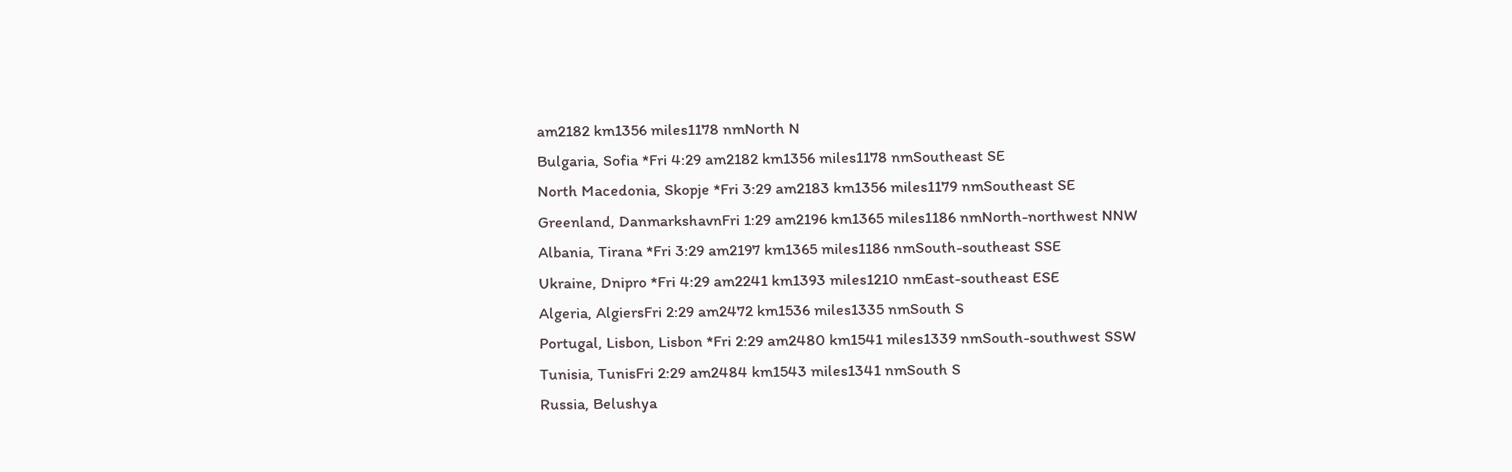am2182 km1356 miles1178 nmNorth N
Bulgaria, Sofia *Fri 4:29 am2182 km1356 miles1178 nmSoutheast SE
North Macedonia, Skopje *Fri 3:29 am2183 km1356 miles1179 nmSoutheast SE
Greenland, DanmarkshavnFri 1:29 am2196 km1365 miles1186 nmNorth-northwest NNW
Albania, Tirana *Fri 3:29 am2197 km1365 miles1186 nmSouth-southeast SSE
Ukraine, Dnipro *Fri 4:29 am2241 km1393 miles1210 nmEast-southeast ESE
Algeria, AlgiersFri 2:29 am2472 km1536 miles1335 nmSouth S
Portugal, Lisbon, Lisbon *Fri 2:29 am2480 km1541 miles1339 nmSouth-southwest SSW
Tunisia, TunisFri 2:29 am2484 km1543 miles1341 nmSouth S
Russia, Belushya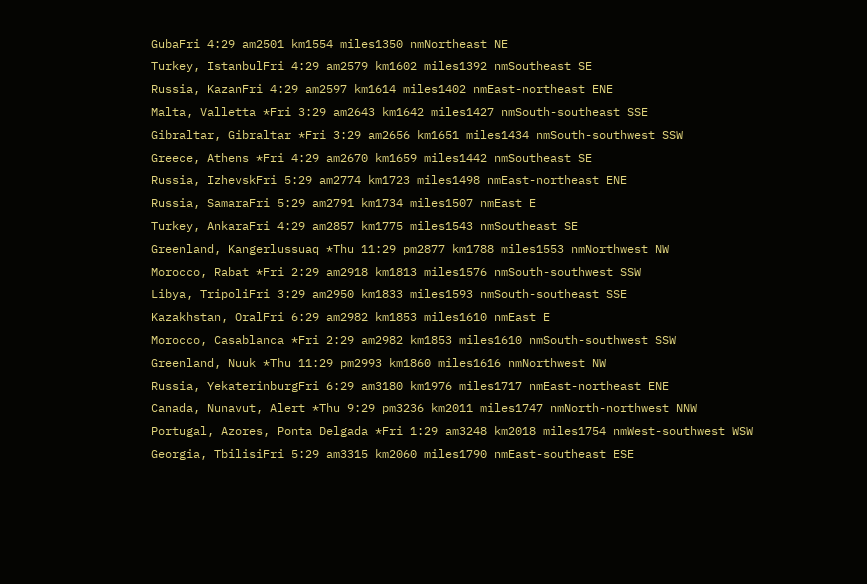GubaFri 4:29 am2501 km1554 miles1350 nmNortheast NE
Turkey, IstanbulFri 4:29 am2579 km1602 miles1392 nmSoutheast SE
Russia, KazanFri 4:29 am2597 km1614 miles1402 nmEast-northeast ENE
Malta, Valletta *Fri 3:29 am2643 km1642 miles1427 nmSouth-southeast SSE
Gibraltar, Gibraltar *Fri 3:29 am2656 km1651 miles1434 nmSouth-southwest SSW
Greece, Athens *Fri 4:29 am2670 km1659 miles1442 nmSoutheast SE
Russia, IzhevskFri 5:29 am2774 km1723 miles1498 nmEast-northeast ENE
Russia, SamaraFri 5:29 am2791 km1734 miles1507 nmEast E
Turkey, AnkaraFri 4:29 am2857 km1775 miles1543 nmSoutheast SE
Greenland, Kangerlussuaq *Thu 11:29 pm2877 km1788 miles1553 nmNorthwest NW
Morocco, Rabat *Fri 2:29 am2918 km1813 miles1576 nmSouth-southwest SSW
Libya, TripoliFri 3:29 am2950 km1833 miles1593 nmSouth-southeast SSE
Kazakhstan, OralFri 6:29 am2982 km1853 miles1610 nmEast E
Morocco, Casablanca *Fri 2:29 am2982 km1853 miles1610 nmSouth-southwest SSW
Greenland, Nuuk *Thu 11:29 pm2993 km1860 miles1616 nmNorthwest NW
Russia, YekaterinburgFri 6:29 am3180 km1976 miles1717 nmEast-northeast ENE
Canada, Nunavut, Alert *Thu 9:29 pm3236 km2011 miles1747 nmNorth-northwest NNW
Portugal, Azores, Ponta Delgada *Fri 1:29 am3248 km2018 miles1754 nmWest-southwest WSW
Georgia, TbilisiFri 5:29 am3315 km2060 miles1790 nmEast-southeast ESE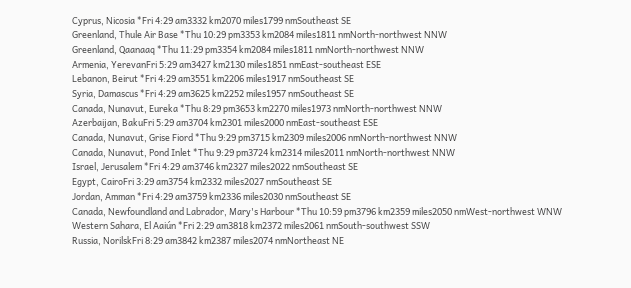Cyprus, Nicosia *Fri 4:29 am3332 km2070 miles1799 nmSoutheast SE
Greenland, Thule Air Base *Thu 10:29 pm3353 km2084 miles1811 nmNorth-northwest NNW
Greenland, Qaanaaq *Thu 11:29 pm3354 km2084 miles1811 nmNorth-northwest NNW
Armenia, YerevanFri 5:29 am3427 km2130 miles1851 nmEast-southeast ESE
Lebanon, Beirut *Fri 4:29 am3551 km2206 miles1917 nmSoutheast SE
Syria, Damascus *Fri 4:29 am3625 km2252 miles1957 nmSoutheast SE
Canada, Nunavut, Eureka *Thu 8:29 pm3653 km2270 miles1973 nmNorth-northwest NNW
Azerbaijan, BakuFri 5:29 am3704 km2301 miles2000 nmEast-southeast ESE
Canada, Nunavut, Grise Fiord *Thu 9:29 pm3715 km2309 miles2006 nmNorth-northwest NNW
Canada, Nunavut, Pond Inlet *Thu 9:29 pm3724 km2314 miles2011 nmNorth-northwest NNW
Israel, Jerusalem *Fri 4:29 am3746 km2327 miles2022 nmSoutheast SE
Egypt, CairoFri 3:29 am3754 km2332 miles2027 nmSoutheast SE
Jordan, Amman *Fri 4:29 am3759 km2336 miles2030 nmSoutheast SE
Canada, Newfoundland and Labrador, Mary's Harbour *Thu 10:59 pm3796 km2359 miles2050 nmWest-northwest WNW
Western Sahara, El Aaiún *Fri 2:29 am3818 km2372 miles2061 nmSouth-southwest SSW
Russia, NorilskFri 8:29 am3842 km2387 miles2074 nmNortheast NE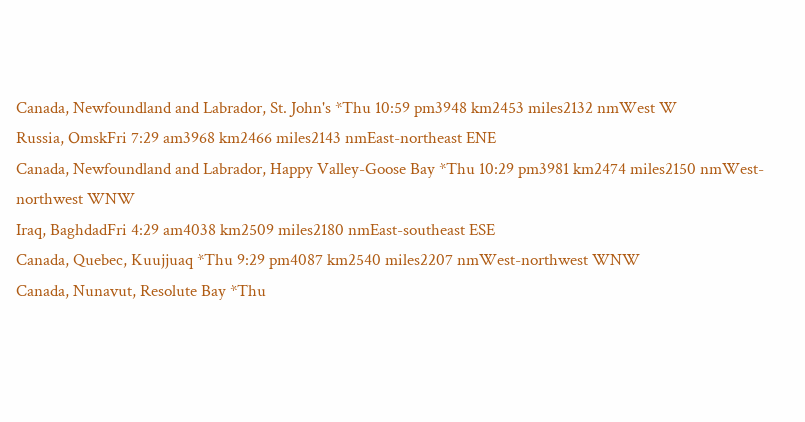Canada, Newfoundland and Labrador, St. John's *Thu 10:59 pm3948 km2453 miles2132 nmWest W
Russia, OmskFri 7:29 am3968 km2466 miles2143 nmEast-northeast ENE
Canada, Newfoundland and Labrador, Happy Valley-Goose Bay *Thu 10:29 pm3981 km2474 miles2150 nmWest-northwest WNW
Iraq, BaghdadFri 4:29 am4038 km2509 miles2180 nmEast-southeast ESE
Canada, Quebec, Kuujjuaq *Thu 9:29 pm4087 km2540 miles2207 nmWest-northwest WNW
Canada, Nunavut, Resolute Bay *Thu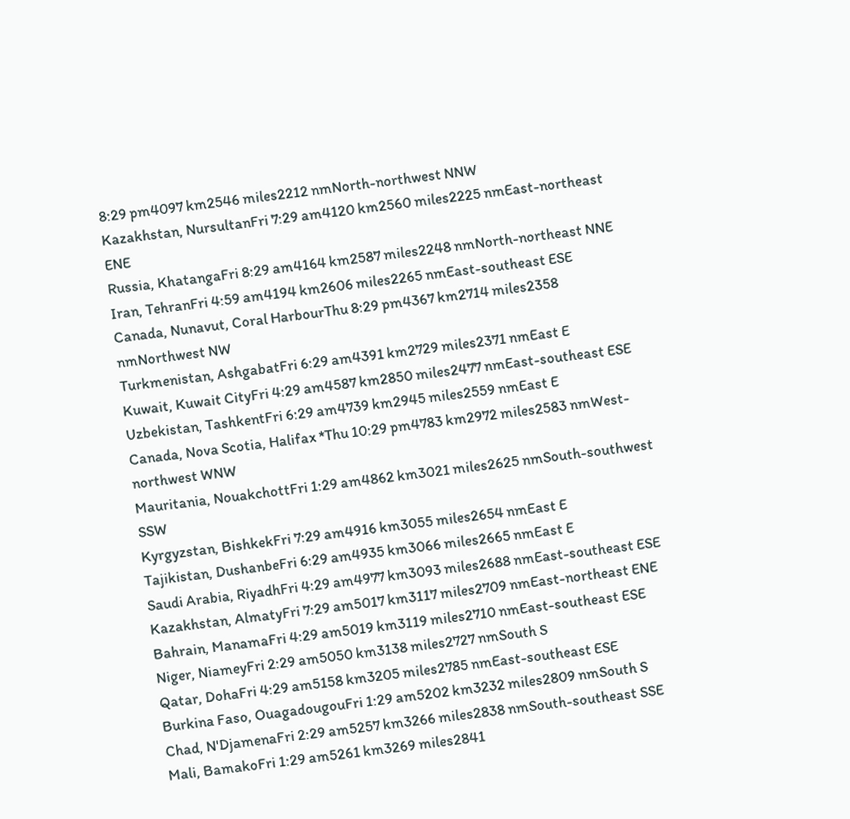8:29 pm4097 km2546 miles2212 nmNorth-northwest NNW
Kazakhstan, NursultanFri 7:29 am4120 km2560 miles2225 nmEast-northeast ENE
Russia, KhatangaFri 8:29 am4164 km2587 miles2248 nmNorth-northeast NNE
Iran, TehranFri 4:59 am4194 km2606 miles2265 nmEast-southeast ESE
Canada, Nunavut, Coral HarbourThu 8:29 pm4367 km2714 miles2358 nmNorthwest NW
Turkmenistan, AshgabatFri 6:29 am4391 km2729 miles2371 nmEast E
Kuwait, Kuwait CityFri 4:29 am4587 km2850 miles2477 nmEast-southeast ESE
Uzbekistan, TashkentFri 6:29 am4739 km2945 miles2559 nmEast E
Canada, Nova Scotia, Halifax *Thu 10:29 pm4783 km2972 miles2583 nmWest-northwest WNW
Mauritania, NouakchottFri 1:29 am4862 km3021 miles2625 nmSouth-southwest SSW
Kyrgyzstan, BishkekFri 7:29 am4916 km3055 miles2654 nmEast E
Tajikistan, DushanbeFri 6:29 am4935 km3066 miles2665 nmEast E
Saudi Arabia, RiyadhFri 4:29 am4977 km3093 miles2688 nmEast-southeast ESE
Kazakhstan, AlmatyFri 7:29 am5017 km3117 miles2709 nmEast-northeast ENE
Bahrain, ManamaFri 4:29 am5019 km3119 miles2710 nmEast-southeast ESE
Niger, NiameyFri 2:29 am5050 km3138 miles2727 nmSouth S
Qatar, DohaFri 4:29 am5158 km3205 miles2785 nmEast-southeast ESE
Burkina Faso, OuagadougouFri 1:29 am5202 km3232 miles2809 nmSouth S
Chad, N'DjamenaFri 2:29 am5257 km3266 miles2838 nmSouth-southeast SSE
Mali, BamakoFri 1:29 am5261 km3269 miles2841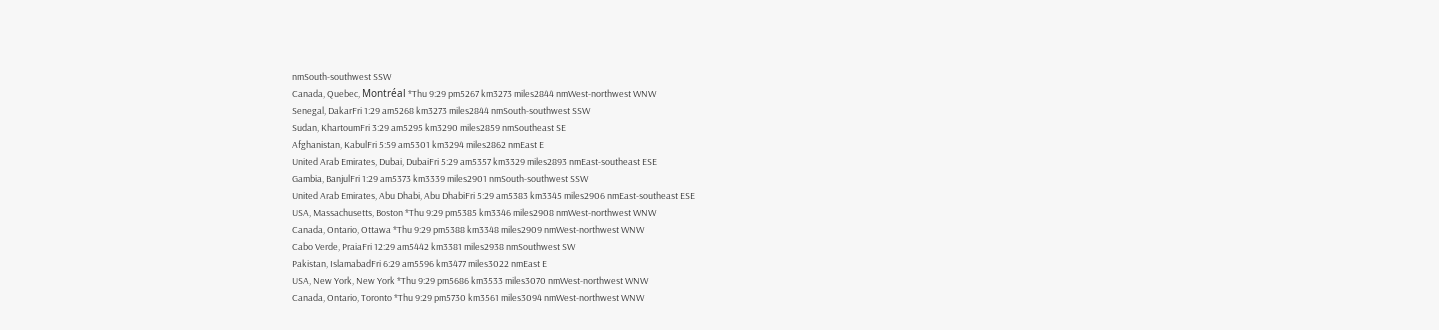nmSouth-southwest SSW
Canada, Quebec, Montréal *Thu 9:29 pm5267 km3273 miles2844 nmWest-northwest WNW
Senegal, DakarFri 1:29 am5268 km3273 miles2844 nmSouth-southwest SSW
Sudan, KhartoumFri 3:29 am5295 km3290 miles2859 nmSoutheast SE
Afghanistan, KabulFri 5:59 am5301 km3294 miles2862 nmEast E
United Arab Emirates, Dubai, DubaiFri 5:29 am5357 km3329 miles2893 nmEast-southeast ESE
Gambia, BanjulFri 1:29 am5373 km3339 miles2901 nmSouth-southwest SSW
United Arab Emirates, Abu Dhabi, Abu DhabiFri 5:29 am5383 km3345 miles2906 nmEast-southeast ESE
USA, Massachusetts, Boston *Thu 9:29 pm5385 km3346 miles2908 nmWest-northwest WNW
Canada, Ontario, Ottawa *Thu 9:29 pm5388 km3348 miles2909 nmWest-northwest WNW
Cabo Verde, PraiaFri 12:29 am5442 km3381 miles2938 nmSouthwest SW
Pakistan, IslamabadFri 6:29 am5596 km3477 miles3022 nmEast E
USA, New York, New York *Thu 9:29 pm5686 km3533 miles3070 nmWest-northwest WNW
Canada, Ontario, Toronto *Thu 9:29 pm5730 km3561 miles3094 nmWest-northwest WNW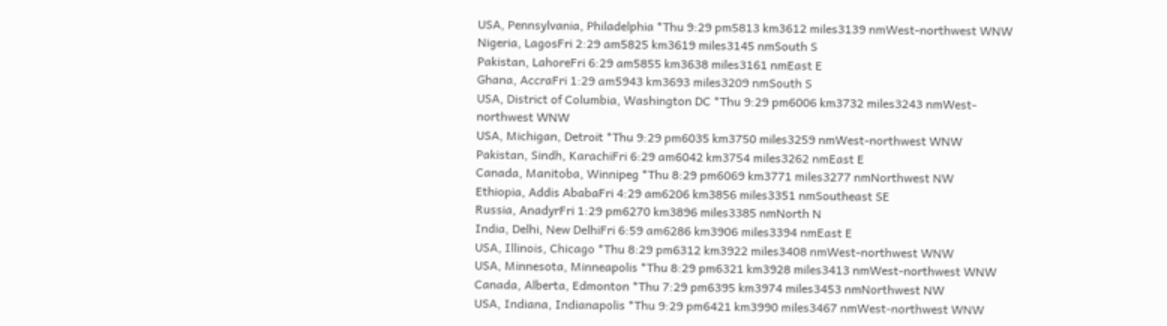USA, Pennsylvania, Philadelphia *Thu 9:29 pm5813 km3612 miles3139 nmWest-northwest WNW
Nigeria, LagosFri 2:29 am5825 km3619 miles3145 nmSouth S
Pakistan, LahoreFri 6:29 am5855 km3638 miles3161 nmEast E
Ghana, AccraFri 1:29 am5943 km3693 miles3209 nmSouth S
USA, District of Columbia, Washington DC *Thu 9:29 pm6006 km3732 miles3243 nmWest-northwest WNW
USA, Michigan, Detroit *Thu 9:29 pm6035 km3750 miles3259 nmWest-northwest WNW
Pakistan, Sindh, KarachiFri 6:29 am6042 km3754 miles3262 nmEast E
Canada, Manitoba, Winnipeg *Thu 8:29 pm6069 km3771 miles3277 nmNorthwest NW
Ethiopia, Addis AbabaFri 4:29 am6206 km3856 miles3351 nmSoutheast SE
Russia, AnadyrFri 1:29 pm6270 km3896 miles3385 nmNorth N
India, Delhi, New DelhiFri 6:59 am6286 km3906 miles3394 nmEast E
USA, Illinois, Chicago *Thu 8:29 pm6312 km3922 miles3408 nmWest-northwest WNW
USA, Minnesota, Minneapolis *Thu 8:29 pm6321 km3928 miles3413 nmWest-northwest WNW
Canada, Alberta, Edmonton *Thu 7:29 pm6395 km3974 miles3453 nmNorthwest NW
USA, Indiana, Indianapolis *Thu 9:29 pm6421 km3990 miles3467 nmWest-northwest WNW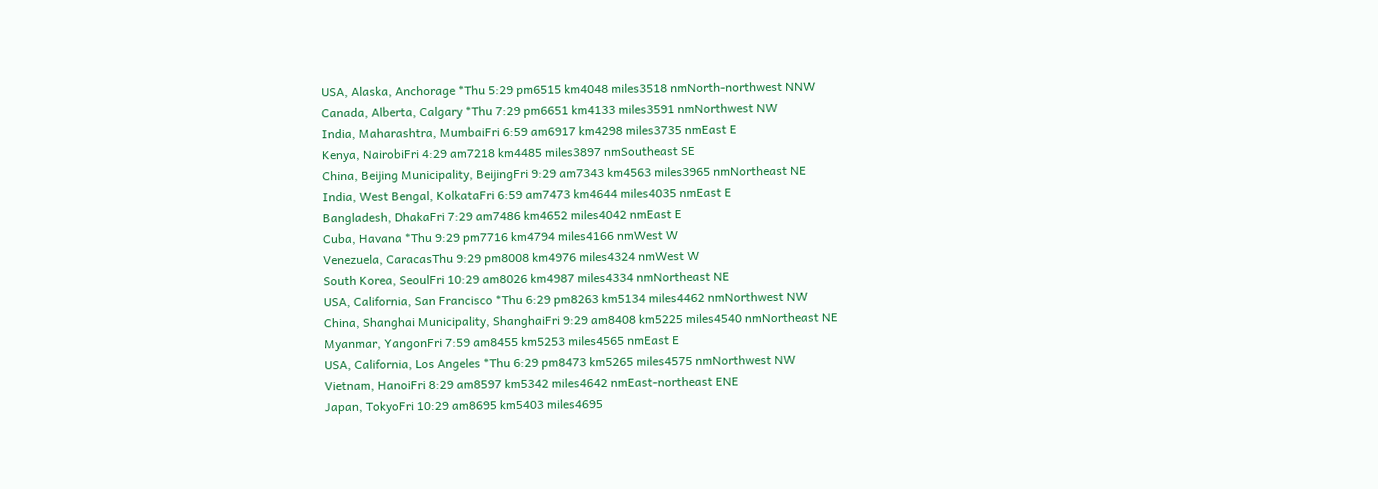USA, Alaska, Anchorage *Thu 5:29 pm6515 km4048 miles3518 nmNorth-northwest NNW
Canada, Alberta, Calgary *Thu 7:29 pm6651 km4133 miles3591 nmNorthwest NW
India, Maharashtra, MumbaiFri 6:59 am6917 km4298 miles3735 nmEast E
Kenya, NairobiFri 4:29 am7218 km4485 miles3897 nmSoutheast SE
China, Beijing Municipality, BeijingFri 9:29 am7343 km4563 miles3965 nmNortheast NE
India, West Bengal, KolkataFri 6:59 am7473 km4644 miles4035 nmEast E
Bangladesh, DhakaFri 7:29 am7486 km4652 miles4042 nmEast E
Cuba, Havana *Thu 9:29 pm7716 km4794 miles4166 nmWest W
Venezuela, CaracasThu 9:29 pm8008 km4976 miles4324 nmWest W
South Korea, SeoulFri 10:29 am8026 km4987 miles4334 nmNortheast NE
USA, California, San Francisco *Thu 6:29 pm8263 km5134 miles4462 nmNorthwest NW
China, Shanghai Municipality, ShanghaiFri 9:29 am8408 km5225 miles4540 nmNortheast NE
Myanmar, YangonFri 7:59 am8455 km5253 miles4565 nmEast E
USA, California, Los Angeles *Thu 6:29 pm8473 km5265 miles4575 nmNorthwest NW
Vietnam, HanoiFri 8:29 am8597 km5342 miles4642 nmEast-northeast ENE
Japan, TokyoFri 10:29 am8695 km5403 miles4695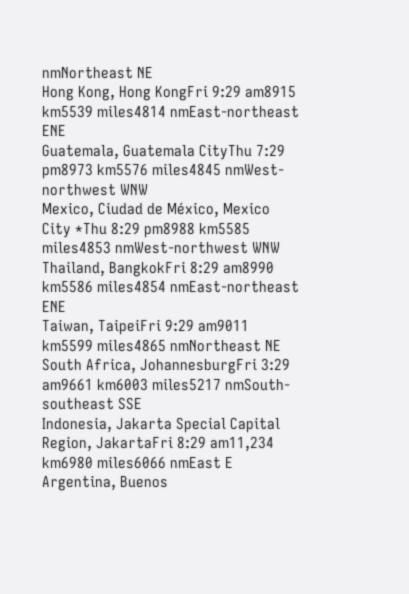nmNortheast NE
Hong Kong, Hong KongFri 9:29 am8915 km5539 miles4814 nmEast-northeast ENE
Guatemala, Guatemala CityThu 7:29 pm8973 km5576 miles4845 nmWest-northwest WNW
Mexico, Ciudad de México, Mexico City *Thu 8:29 pm8988 km5585 miles4853 nmWest-northwest WNW
Thailand, BangkokFri 8:29 am8990 km5586 miles4854 nmEast-northeast ENE
Taiwan, TaipeiFri 9:29 am9011 km5599 miles4865 nmNortheast NE
South Africa, JohannesburgFri 3:29 am9661 km6003 miles5217 nmSouth-southeast SSE
Indonesia, Jakarta Special Capital Region, JakartaFri 8:29 am11,234 km6980 miles6066 nmEast E
Argentina, Buenos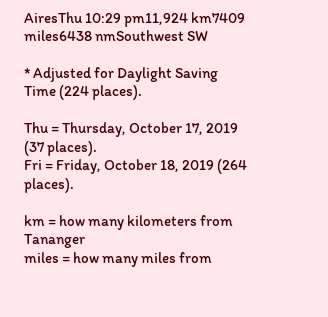AiresThu 10:29 pm11,924 km7409 miles6438 nmSouthwest SW

* Adjusted for Daylight Saving Time (224 places).

Thu = Thursday, October 17, 2019 (37 places).
Fri = Friday, October 18, 2019 (264 places).

km = how many kilometers from Tananger
miles = how many miles from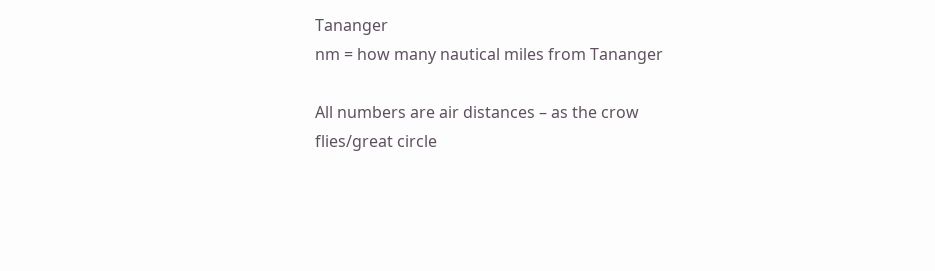Tananger
nm = how many nautical miles from Tananger

All numbers are air distances – as the crow flies/great circle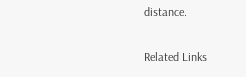distance.

Related Links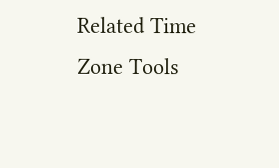Related Time Zone Tools